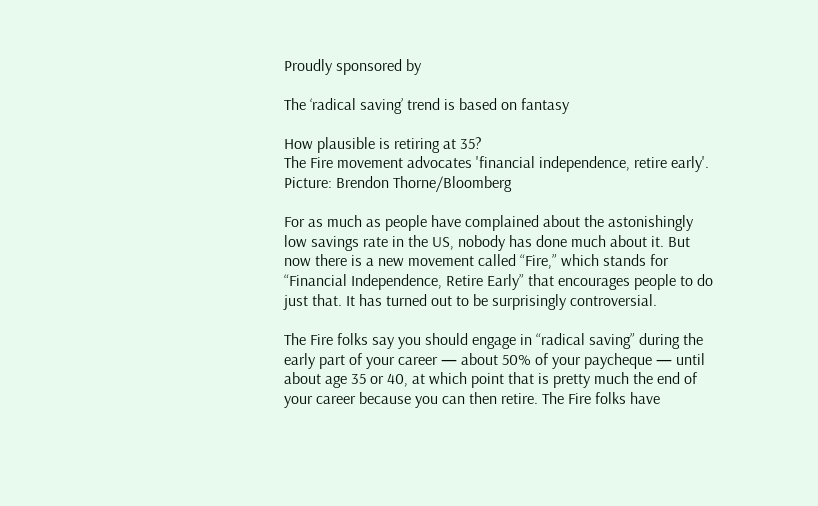Proudly sponsored by

The ‘radical saving’ trend is based on fantasy

How plausible is retiring at 35?
The Fire movement advocates 'financial independence, retire early'. Picture: Brendon Thorne/Bloomberg

For as much as people have complained about the astonishingly low savings rate in the US, nobody has done much about it. But now there is a new movement called “Fire,” which stands for “Financial Independence, Retire Early” that encourages people to do just that. It has turned out to be surprisingly controversial.

The Fire folks say you should engage in “radical saving” during the early part of your career — about 50% of your paycheque — until about age 35 or 40, at which point that is pretty much the end of your career because you can then retire. The Fire folks have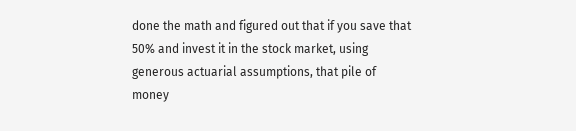done the math and figured out that if you save that 50% and invest it in the stock market, using generous actuarial assumptions, that pile of money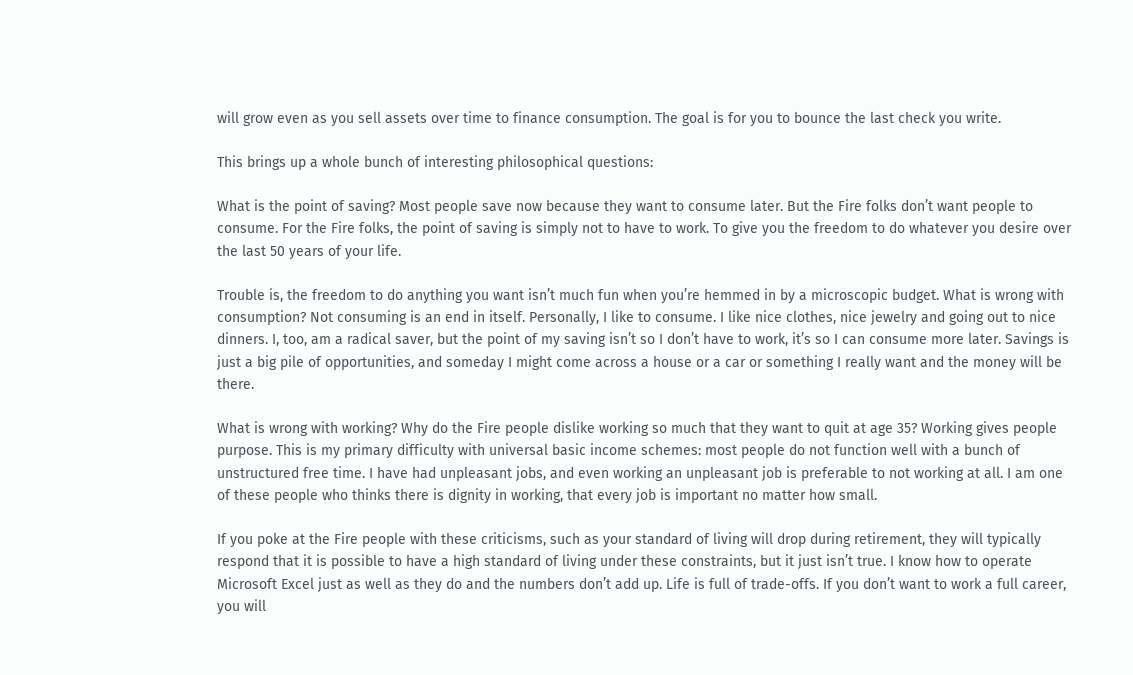will grow even as you sell assets over time to finance consumption. The goal is for you to bounce the last check you write.

This brings up a whole bunch of interesting philosophical questions:

What is the point of saving? Most people save now because they want to consume later. But the Fire folks don’t want people to consume. For the Fire folks, the point of saving is simply not to have to work. To give you the freedom to do whatever you desire over the last 50 years of your life.

Trouble is, the freedom to do anything you want isn’t much fun when you’re hemmed in by a microscopic budget. What is wrong with consumption? Not consuming is an end in itself. Personally, I like to consume. I like nice clothes, nice jewelry and going out to nice dinners. I, too, am a radical saver, but the point of my saving isn’t so I don’t have to work, it’s so I can consume more later. Savings is just a big pile of opportunities, and someday I might come across a house or a car or something I really want and the money will be there.

What is wrong with working? Why do the Fire people dislike working so much that they want to quit at age 35? Working gives people purpose. This is my primary difficulty with universal basic income schemes: most people do not function well with a bunch of unstructured free time. I have had unpleasant jobs, and even working an unpleasant job is preferable to not working at all. I am one of these people who thinks there is dignity in working, that every job is important no matter how small.

If you poke at the Fire people with these criticisms, such as your standard of living will drop during retirement, they will typically respond that it is possible to have a high standard of living under these constraints, but it just isn’t true. I know how to operate Microsoft Excel just as well as they do and the numbers don’t add up. Life is full of trade-offs. If you don’t want to work a full career, you will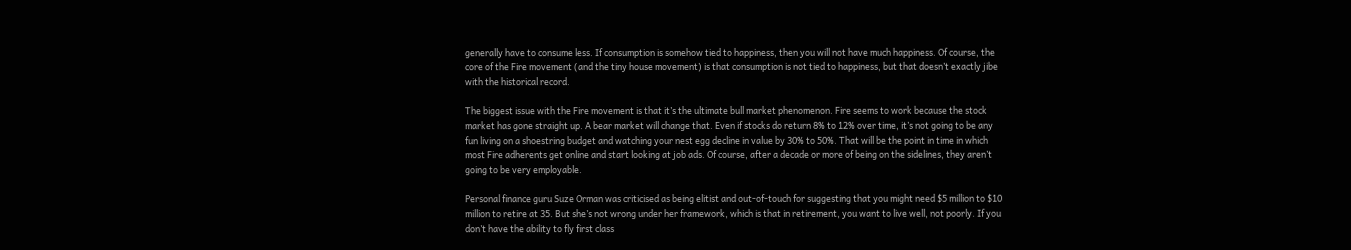generally have to consume less. If consumption is somehow tied to happiness, then you will not have much happiness. Of course, the core of the Fire movement (and the tiny house movement) is that consumption is not tied to happiness, but that doesn’t exactly jibe with the historical record.

The biggest issue with the Fire movement is that it’s the ultimate bull market phenomenon. Fire seems to work because the stock market has gone straight up. A bear market will change that. Even if stocks do return 8% to 12% over time, it’s not going to be any fun living on a shoestring budget and watching your nest egg decline in value by 30% to 50%. That will be the point in time in which most Fire adherents get online and start looking at job ads. Of course, after a decade or more of being on the sidelines, they aren’t going to be very employable.

Personal finance guru Suze Orman was criticised as being elitist and out-of-touch for suggesting that you might need $5 million to $10 million to retire at 35. But she’s not wrong under her framework, which is that in retirement, you want to live well, not poorly. If you don’t have the ability to fly first class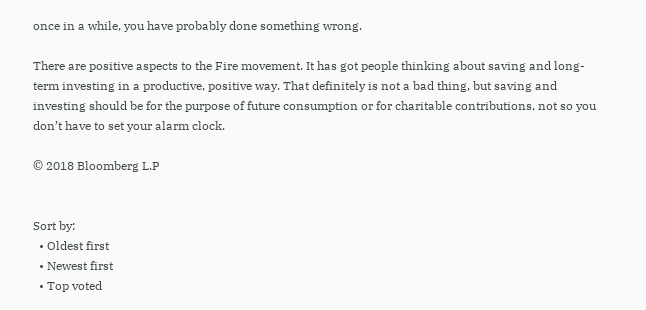once in a while, you have probably done something wrong.

There are positive aspects to the Fire movement. It has got people thinking about saving and long-term investing in a productive, positive way. That definitely is not a bad thing, but saving and investing should be for the purpose of future consumption or for charitable contributions, not so you don’t have to set your alarm clock.

© 2018 Bloomberg L.P


Sort by:
  • Oldest first
  • Newest first
  • Top voted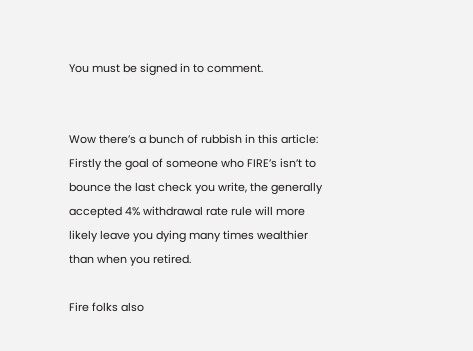You must be signed in to comment.


Wow there’s a bunch of rubbish in this article:
Firstly the goal of someone who FIRE’s isn’t to bounce the last check you write, the generally accepted 4% withdrawal rate rule will more likely leave you dying many times wealthier than when you retired.

Fire folks also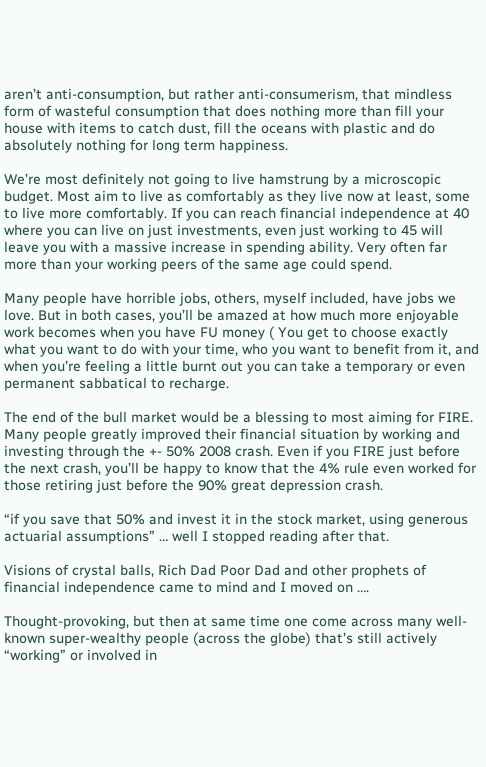aren’t anti-consumption, but rather anti-consumerism, that mindless form of wasteful consumption that does nothing more than fill your house with items to catch dust, fill the oceans with plastic and do absolutely nothing for long term happiness.

We’re most definitely not going to live hamstrung by a microscopic budget. Most aim to live as comfortably as they live now at least, some to live more comfortably. If you can reach financial independence at 40 where you can live on just investments, even just working to 45 will leave you with a massive increase in spending ability. Very often far more than your working peers of the same age could spend.

Many people have horrible jobs, others, myself included, have jobs we love. But in both cases, you’ll be amazed at how much more enjoyable work becomes when you have FU money ( You get to choose exactly what you want to do with your time, who you want to benefit from it, and when you’re feeling a little burnt out you can take a temporary or even permanent sabbatical to recharge.

The end of the bull market would be a blessing to most aiming for FIRE. Many people greatly improved their financial situation by working and investing through the +- 50% 2008 crash. Even if you FIRE just before the next crash, you’ll be happy to know that the 4% rule even worked for those retiring just before the 90% great depression crash.

“if you save that 50% and invest it in the stock market, using generous actuarial assumptions” … well I stopped reading after that.

Visions of crystal balls, Rich Dad Poor Dad and other prophets of financial independence came to mind and I moved on ….

Thought-provoking, but then at same time one come across many well-known super-wealthy people (across the globe) that’s still actively “working” or involved in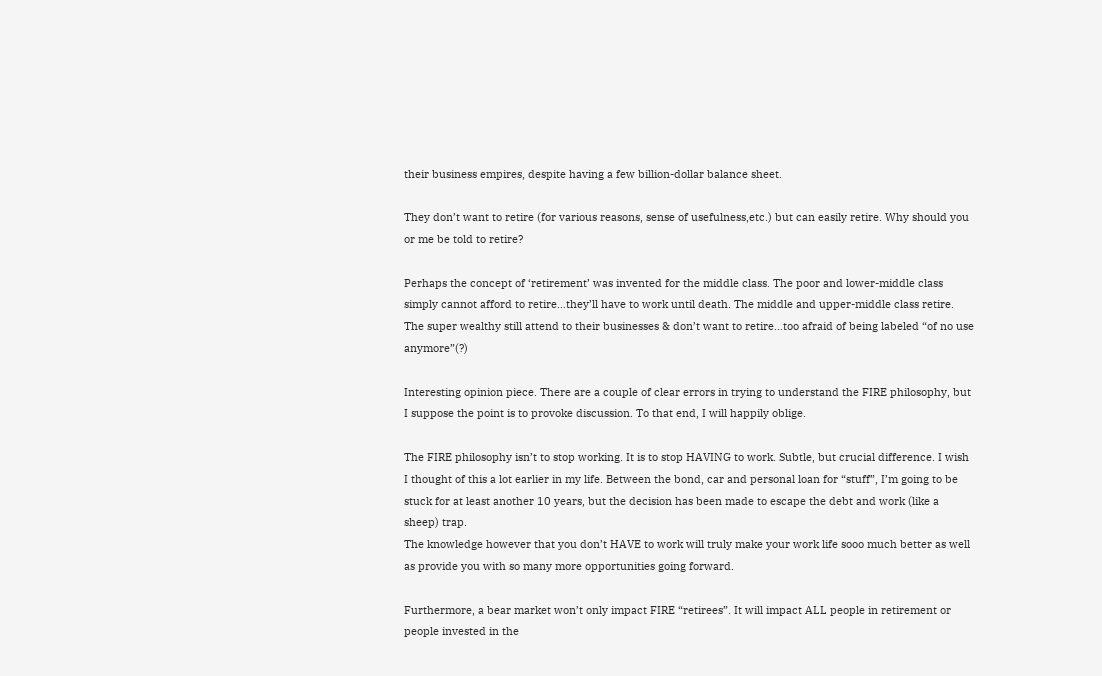their business empires, despite having a few billion-dollar balance sheet.

They don’t want to retire (for various reasons, sense of usefulness,etc.) but can easily retire. Why should you or me be told to retire?

Perhaps the concept of ‘retirement’ was invented for the middle class. The poor and lower-middle class simply cannot afford to retire…they’ll have to work until death. The middle and upper-middle class retire. The super wealthy still attend to their businesses & don’t want to retire…too afraid of being labeled “of no use anymore”(?)

Interesting opinion piece. There are a couple of clear errors in trying to understand the FIRE philosophy, but I suppose the point is to provoke discussion. To that end, I will happily oblige.

The FIRE philosophy isn’t to stop working. It is to stop HAVING to work. Subtle, but crucial difference. I wish I thought of this a lot earlier in my life. Between the bond, car and personal loan for “stuff”, I’m going to be stuck for at least another 10 years, but the decision has been made to escape the debt and work (like a sheep) trap.
The knowledge however that you don’t HAVE to work will truly make your work life sooo much better as well as provide you with so many more opportunities going forward.

Furthermore, a bear market won’t only impact FIRE “retirees”. It will impact ALL people in retirement or people invested in the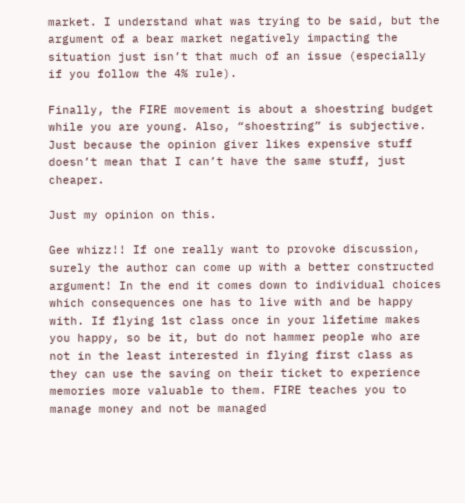market. I understand what was trying to be said, but the argument of a bear market negatively impacting the situation just isn’t that much of an issue (especially if you follow the 4% rule).

Finally, the FIRE movement is about a shoestring budget while you are young. Also, “shoestring” is subjective. Just because the opinion giver likes expensive stuff doesn’t mean that I can’t have the same stuff, just cheaper.

Just my opinion on this.

Gee whizz!! If one really want to provoke discussion, surely the author can come up with a better constructed argument! In the end it comes down to individual choices which consequences one has to live with and be happy with. If flying 1st class once in your lifetime makes you happy, so be it, but do not hammer people who are not in the least interested in flying first class as they can use the saving on their ticket to experience memories more valuable to them. FIRE teaches you to manage money and not be managed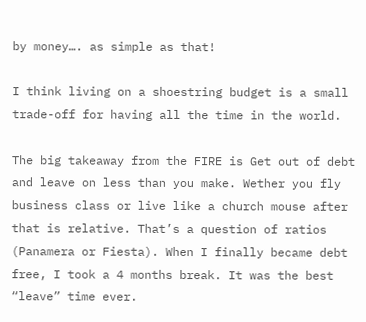by money…. as simple as that!

I think living on a shoestring budget is a small trade-off for having all the time in the world.

The big takeaway from the FIRE is Get out of debt and leave on less than you make. Wether you fly business class or live like a church mouse after that is relative. That’s a question of ratios (Panamera or Fiesta). When I finally became debt free, I took a 4 months break. It was the best “leave” time ever.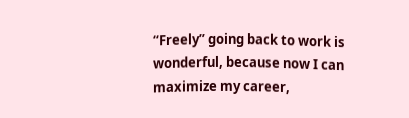“Freely” going back to work is wonderful, because now I can maximize my career,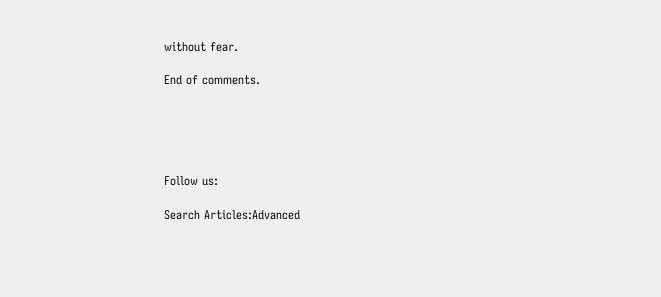without fear.

End of comments.





Follow us:

Search Articles:Advanced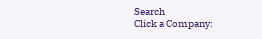Search
Click a Company: